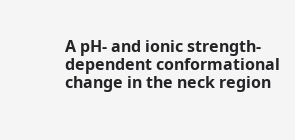A pH- and ionic strength-dependent conformational change in the neck region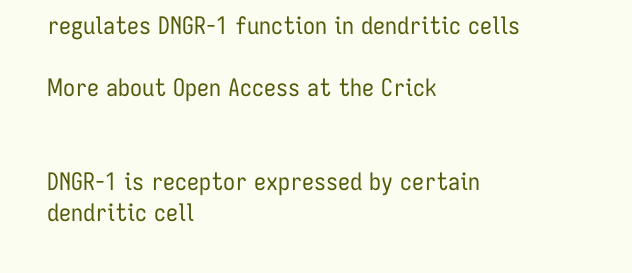regulates DNGR-1 function in dendritic cells

More about Open Access at the Crick


DNGR-1 is receptor expressed by certain dendritic cell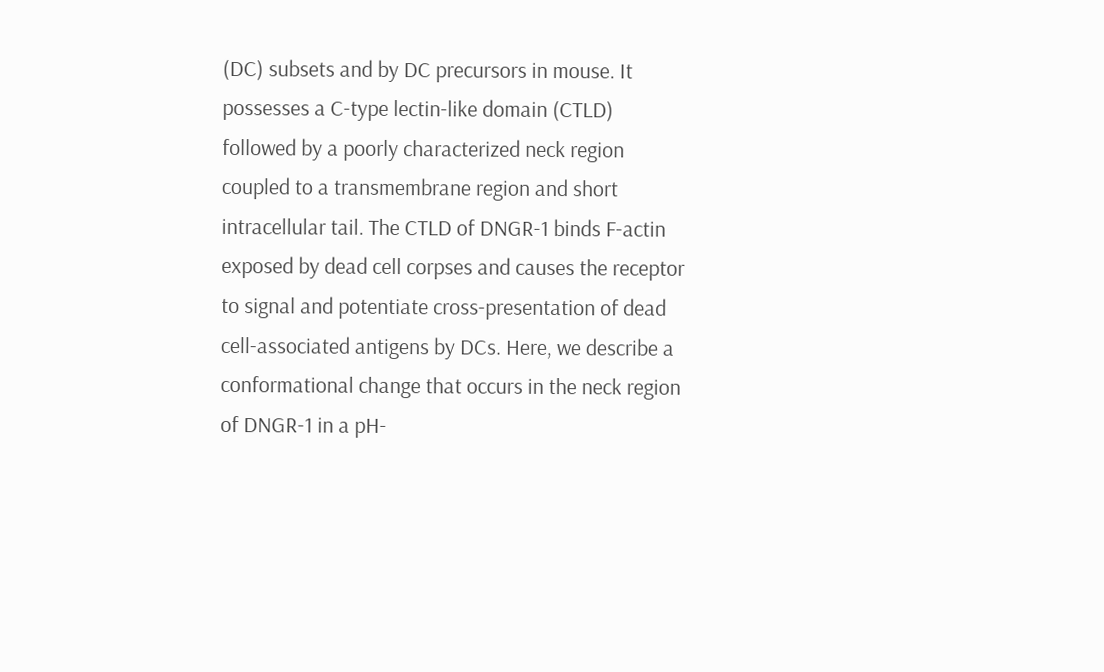(DC) subsets and by DC precursors in mouse. It possesses a C-type lectin-like domain (CTLD) followed by a poorly characterized neck region coupled to a transmembrane region and short intracellular tail. The CTLD of DNGR-1 binds F-actin exposed by dead cell corpses and causes the receptor to signal and potentiate cross-presentation of dead cell-associated antigens by DCs. Here, we describe a conformational change that occurs in the neck region of DNGR-1 in a pH-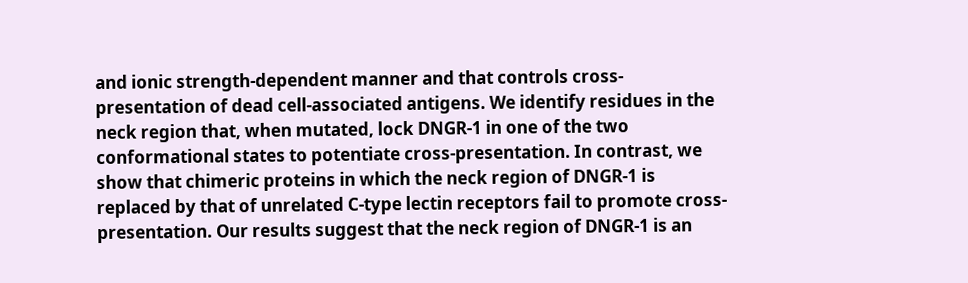and ionic strength-dependent manner and that controls cross-presentation of dead cell-associated antigens. We identify residues in the neck region that, when mutated, lock DNGR-1 in one of the two conformational states to potentiate cross-presentation. In contrast, we show that chimeric proteins in which the neck region of DNGR-1 is replaced by that of unrelated C-type lectin receptors fail to promote cross-presentation. Our results suggest that the neck region of DNGR-1 is an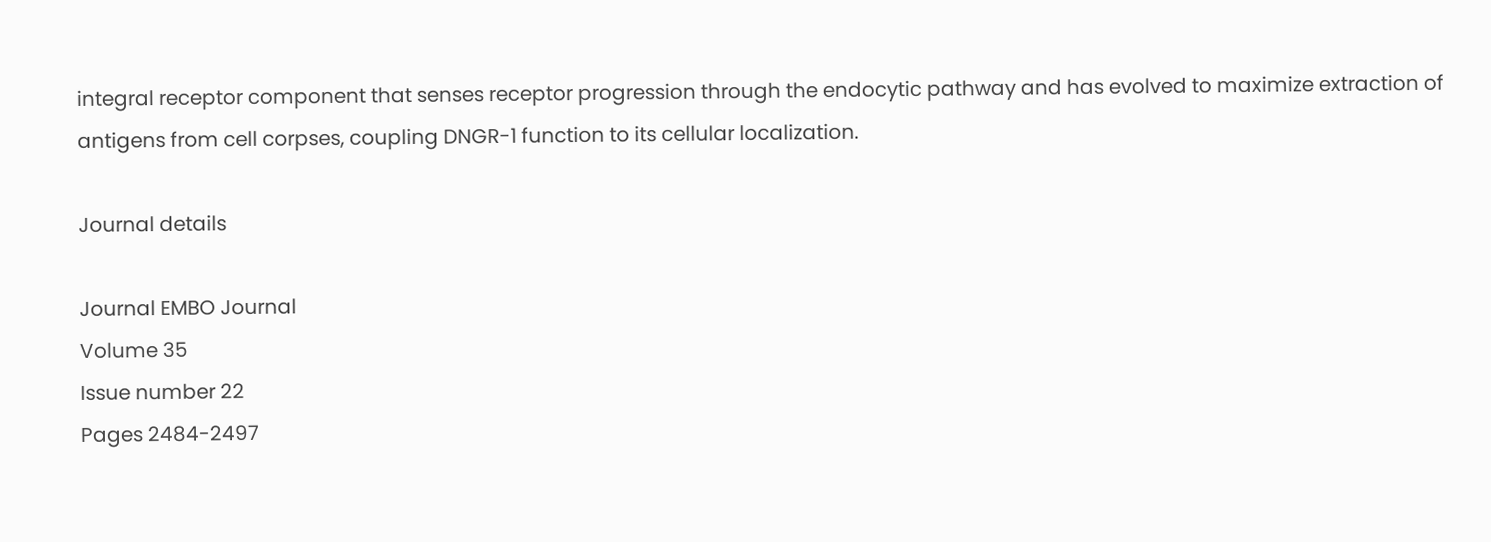integral receptor component that senses receptor progression through the endocytic pathway and has evolved to maximize extraction of antigens from cell corpses, coupling DNGR-1 function to its cellular localization.

Journal details

Journal EMBO Journal
Volume 35
Issue number 22
Pages 2484-2497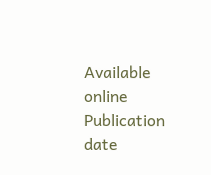Available online
Publication date